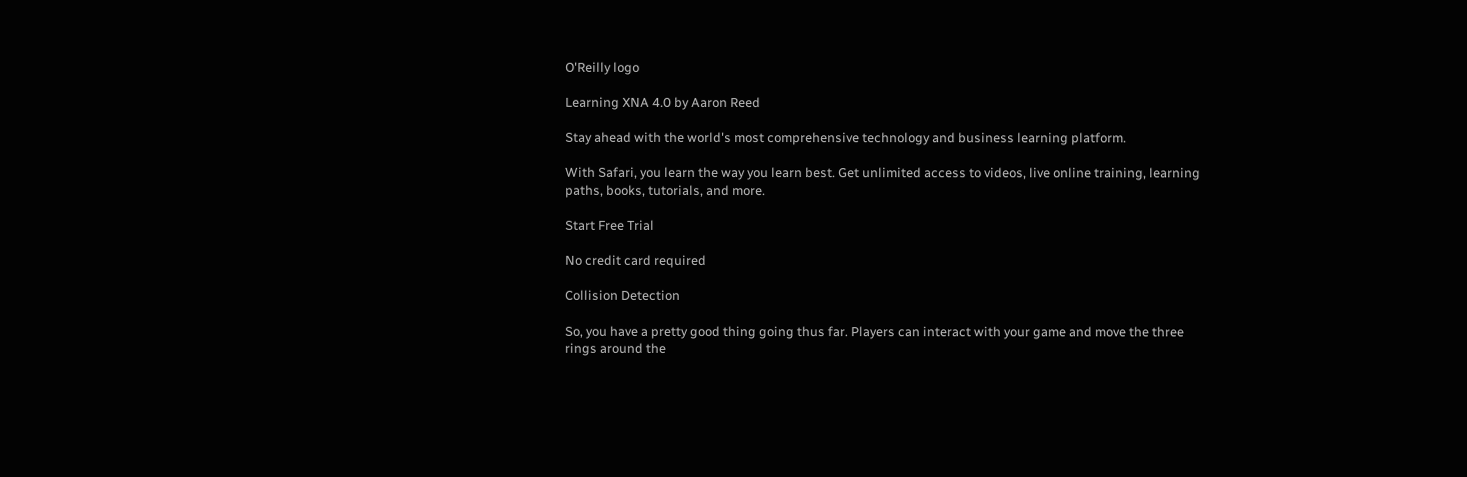O'Reilly logo

Learning XNA 4.0 by Aaron Reed

Stay ahead with the world's most comprehensive technology and business learning platform.

With Safari, you learn the way you learn best. Get unlimited access to videos, live online training, learning paths, books, tutorials, and more.

Start Free Trial

No credit card required

Collision Detection

So, you have a pretty good thing going thus far. Players can interact with your game and move the three rings around the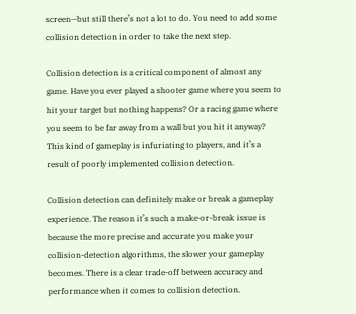screen—but still there’s not a lot to do. You need to add some collision detection in order to take the next step.

Collision detection is a critical component of almost any game. Have you ever played a shooter game where you seem to hit your target but nothing happens? Or a racing game where you seem to be far away from a wall but you hit it anyway? This kind of gameplay is infuriating to players, and it’s a result of poorly implemented collision detection.

Collision detection can definitely make or break a gameplay experience. The reason it’s such a make-or-break issue is because the more precise and accurate you make your collision-detection algorithms, the slower your gameplay becomes. There is a clear trade-off between accuracy and performance when it comes to collision detection.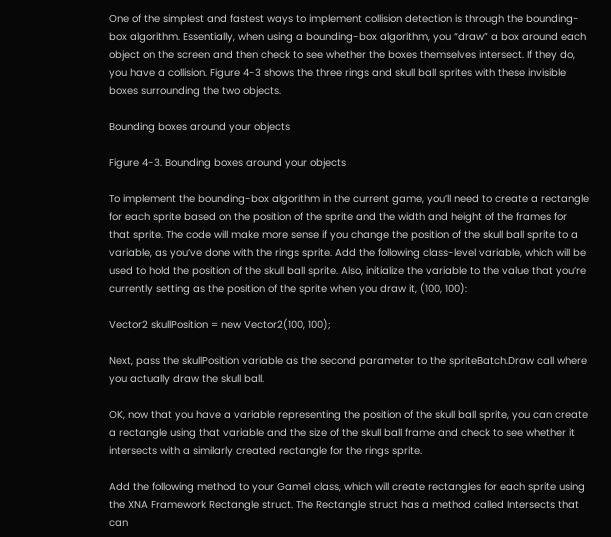One of the simplest and fastest ways to implement collision detection is through the bounding-box algorithm. Essentially, when using a bounding-box algorithm, you “draw” a box around each object on the screen and then check to see whether the boxes themselves intersect. If they do, you have a collision. Figure 4-3 shows the three rings and skull ball sprites with these invisible boxes surrounding the two objects.

Bounding boxes around your objects

Figure 4-3. Bounding boxes around your objects

To implement the bounding-box algorithm in the current game, you’ll need to create a rectangle for each sprite based on the position of the sprite and the width and height of the frames for that sprite. The code will make more sense if you change the position of the skull ball sprite to a variable, as you’ve done with the rings sprite. Add the following class-level variable, which will be used to hold the position of the skull ball sprite. Also, initialize the variable to the value that you’re currently setting as the position of the sprite when you draw it, (100, 100):

Vector2 skullPosition = new Vector2(100, 100);

Next, pass the skullPosition variable as the second parameter to the spriteBatch.Draw call where you actually draw the skull ball.

OK, now that you have a variable representing the position of the skull ball sprite, you can create a rectangle using that variable and the size of the skull ball frame and check to see whether it intersects with a similarly created rectangle for the rings sprite.

Add the following method to your Game1 class, which will create rectangles for each sprite using the XNA Framework Rectangle struct. The Rectangle struct has a method called Intersects that can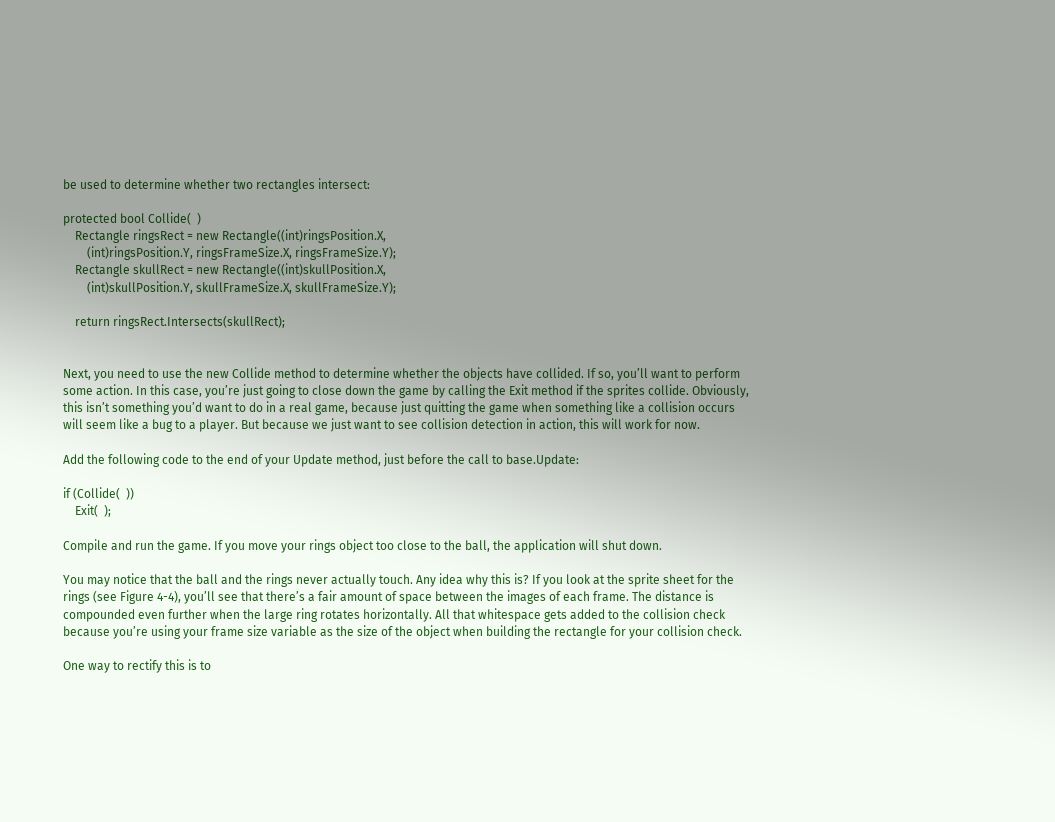be used to determine whether two rectangles intersect:

protected bool Collide(  )
    Rectangle ringsRect = new Rectangle((int)ringsPosition.X,
        (int)ringsPosition.Y, ringsFrameSize.X, ringsFrameSize.Y);
    Rectangle skullRect = new Rectangle((int)skullPosition.X,
        (int)skullPosition.Y, skullFrameSize.X, skullFrameSize.Y);

    return ringsRect.Intersects(skullRect);


Next, you need to use the new Collide method to determine whether the objects have collided. If so, you’ll want to perform some action. In this case, you’re just going to close down the game by calling the Exit method if the sprites collide. Obviously, this isn’t something you’d want to do in a real game, because just quitting the game when something like a collision occurs will seem like a bug to a player. But because we just want to see collision detection in action, this will work for now.

Add the following code to the end of your Update method, just before the call to base.Update:

if (Collide(  ))
    Exit(  );

Compile and run the game. If you move your rings object too close to the ball, the application will shut down.

You may notice that the ball and the rings never actually touch. Any idea why this is? If you look at the sprite sheet for the rings (see Figure 4-4), you’ll see that there’s a fair amount of space between the images of each frame. The distance is compounded even further when the large ring rotates horizontally. All that whitespace gets added to the collision check because you’re using your frame size variable as the size of the object when building the rectangle for your collision check.

One way to rectify this is to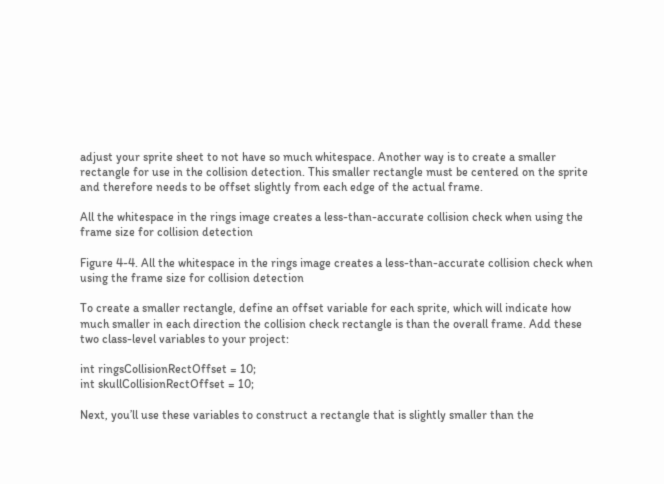adjust your sprite sheet to not have so much whitespace. Another way is to create a smaller rectangle for use in the collision detection. This smaller rectangle must be centered on the sprite and therefore needs to be offset slightly from each edge of the actual frame.

All the whitespace in the rings image creates a less-than-accurate collision check when using the frame size for collision detection

Figure 4-4. All the whitespace in the rings image creates a less-than-accurate collision check when using the frame size for collision detection

To create a smaller rectangle, define an offset variable for each sprite, which will indicate how much smaller in each direction the collision check rectangle is than the overall frame. Add these two class-level variables to your project:

int ringsCollisionRectOffset = 10;
int skullCollisionRectOffset = 10;

Next, you’ll use these variables to construct a rectangle that is slightly smaller than the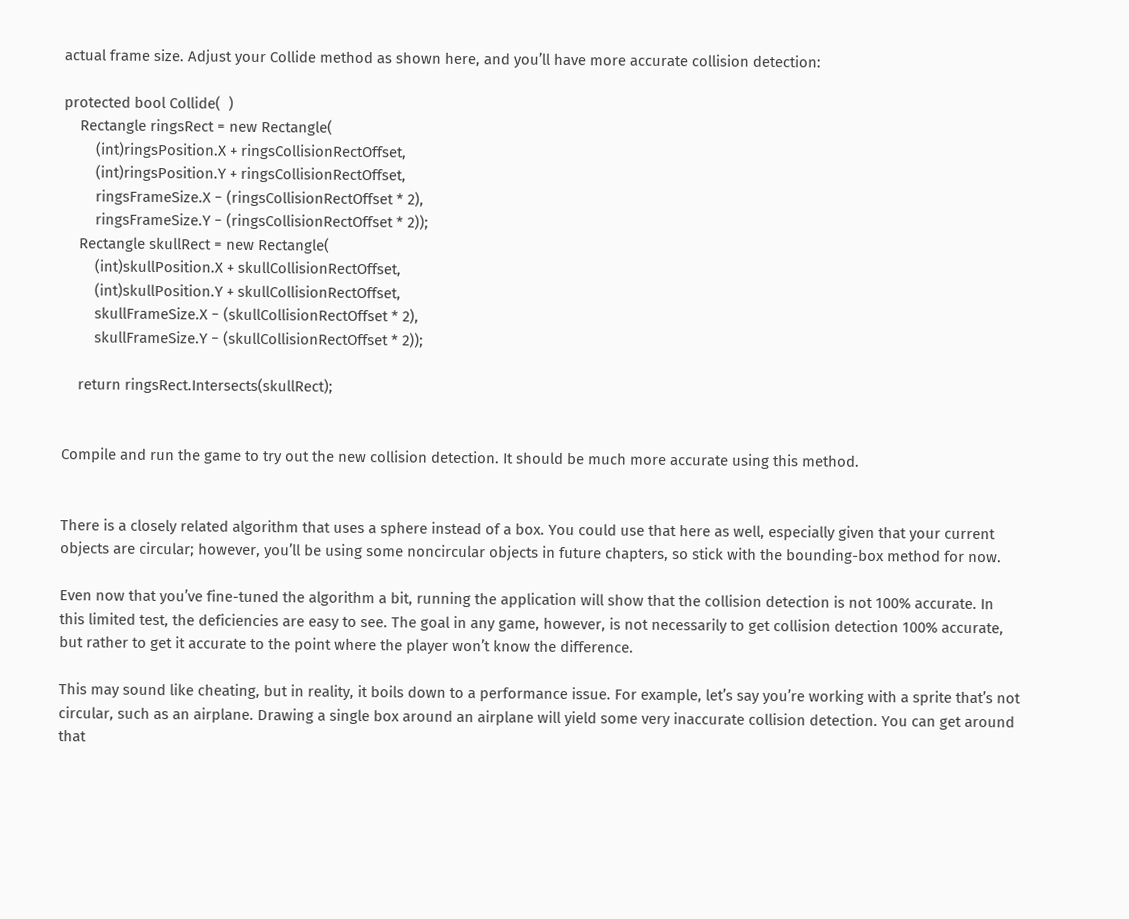actual frame size. Adjust your Collide method as shown here, and you’ll have more accurate collision detection:

protected bool Collide(  )
    Rectangle ringsRect = new Rectangle(
        (int)ringsPosition.X + ringsCollisionRectOffset,
        (int)ringsPosition.Y + ringsCollisionRectOffset,
        ringsFrameSize.X − (ringsCollisionRectOffset * 2),
        ringsFrameSize.Y − (ringsCollisionRectOffset * 2));
    Rectangle skullRect = new Rectangle(
        (int)skullPosition.X + skullCollisionRectOffset,
        (int)skullPosition.Y + skullCollisionRectOffset,
        skullFrameSize.X − (skullCollisionRectOffset * 2),
        skullFrameSize.Y − (skullCollisionRectOffset * 2));

    return ringsRect.Intersects(skullRect);


Compile and run the game to try out the new collision detection. It should be much more accurate using this method.


There is a closely related algorithm that uses a sphere instead of a box. You could use that here as well, especially given that your current objects are circular; however, you’ll be using some noncircular objects in future chapters, so stick with the bounding-box method for now.

Even now that you’ve fine-tuned the algorithm a bit, running the application will show that the collision detection is not 100% accurate. In this limited test, the deficiencies are easy to see. The goal in any game, however, is not necessarily to get collision detection 100% accurate, but rather to get it accurate to the point where the player won’t know the difference.

This may sound like cheating, but in reality, it boils down to a performance issue. For example, let’s say you’re working with a sprite that’s not circular, such as an airplane. Drawing a single box around an airplane will yield some very inaccurate collision detection. You can get around that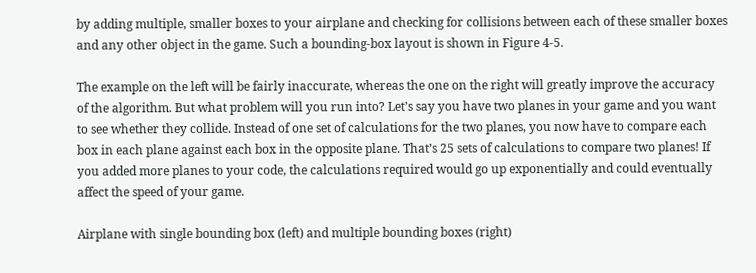by adding multiple, smaller boxes to your airplane and checking for collisions between each of these smaller boxes and any other object in the game. Such a bounding-box layout is shown in Figure 4-5.

The example on the left will be fairly inaccurate, whereas the one on the right will greatly improve the accuracy of the algorithm. But what problem will you run into? Let’s say you have two planes in your game and you want to see whether they collide. Instead of one set of calculations for the two planes, you now have to compare each box in each plane against each box in the opposite plane. That’s 25 sets of calculations to compare two planes! If you added more planes to your code, the calculations required would go up exponentially and could eventually affect the speed of your game.

Airplane with single bounding box (left) and multiple bounding boxes (right)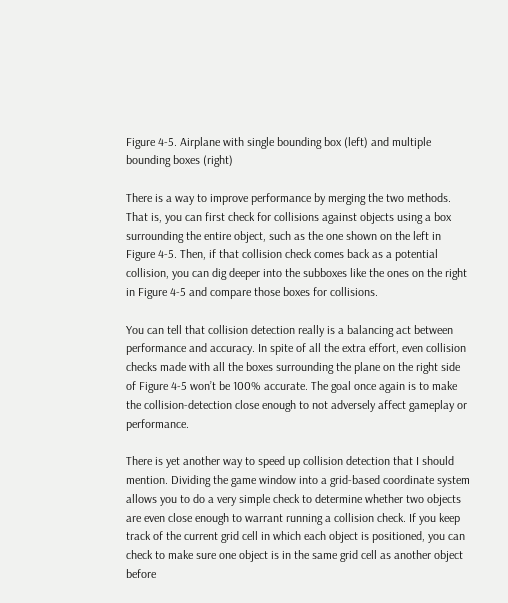Figure 4-5. Airplane with single bounding box (left) and multiple bounding boxes (right)

There is a way to improve performance by merging the two methods. That is, you can first check for collisions against objects using a box surrounding the entire object, such as the one shown on the left in Figure 4-5. Then, if that collision check comes back as a potential collision, you can dig deeper into the subboxes like the ones on the right in Figure 4-5 and compare those boxes for collisions.

You can tell that collision detection really is a balancing act between performance and accuracy. In spite of all the extra effort, even collision checks made with all the boxes surrounding the plane on the right side of Figure 4-5 won’t be 100% accurate. The goal once again is to make the collision-detection close enough to not adversely affect gameplay or performance.

There is yet another way to speed up collision detection that I should mention. Dividing the game window into a grid-based coordinate system allows you to do a very simple check to determine whether two objects are even close enough to warrant running a collision check. If you keep track of the current grid cell in which each object is positioned, you can check to make sure one object is in the same grid cell as another object before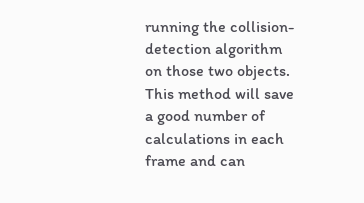running the collision-detection algorithm on those two objects. This method will save a good number of calculations in each frame and can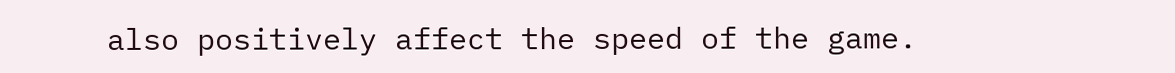also positively affect the speed of the game.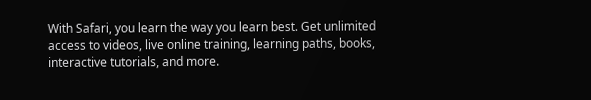With Safari, you learn the way you learn best. Get unlimited access to videos, live online training, learning paths, books, interactive tutorials, and more.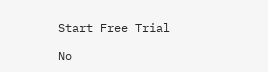Start Free Trial

No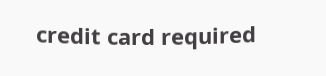credit card required